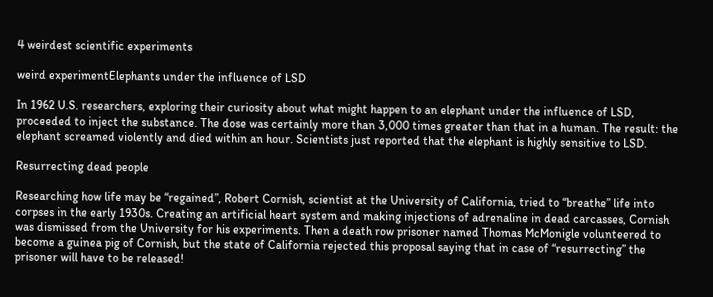4 weirdest scientific experiments

weird experimentElephants under the influence of LSD

In 1962 U.S. researchers, exploring their curiosity about what might happen to an elephant under the influence of LSD, proceeded to inject the substance. The dose was certainly more than 3,000 times greater than that in a human. The result: the elephant screamed violently and died within an hour. Scientists just reported that the elephant is highly sensitive to LSD.

Resurrecting dead people

Researching how life may be “regained”, Robert Cornish, scientist at the University of California, tried to “breathe” life into corpses in the early 1930s. Creating an artificial heart system and making injections of adrenaline in dead carcasses, Cornish was dismissed from the University for his experiments. Then a death row prisoner named Thomas McMonigle volunteered to become a guinea pig of Cornish, but the state of California rejected this proposal saying that in case of “resurrecting” the prisoner will have to be released!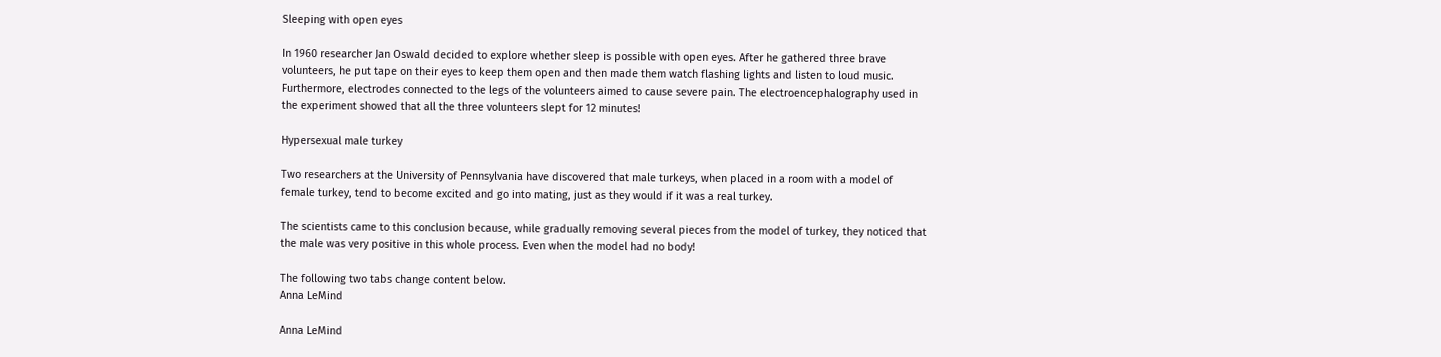Sleeping with open eyes

In 1960 researcher Jan Oswald decided to explore whether sleep is possible with open eyes. After he gathered three brave volunteers, he put tape on their eyes to keep them open and then made them watch flashing lights and listen to loud music. Furthermore, electrodes connected to the legs of the volunteers aimed to cause severe pain. The electroencephalography used in the experiment showed that all the three volunteers slept for 12 minutes!

Hypersexual male turkey

Two researchers at the University of Pennsylvania have discovered that male turkeys, when placed in a room with a model of female turkey, tend to become excited and go into mating, just as they would if it was a real turkey.

The scientists came to this conclusion because, while gradually removing several pieces from the model of turkey, they noticed that the male was very positive in this whole process. Even when the model had no body!

The following two tabs change content below.
Anna LeMind

Anna LeMind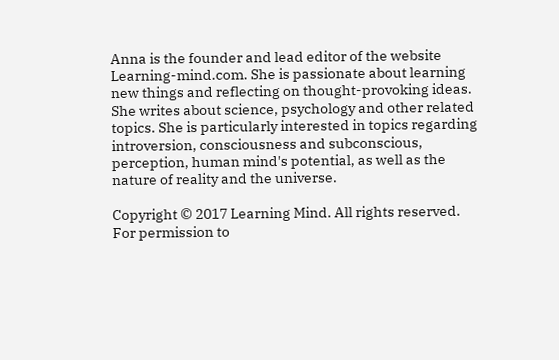Anna is the founder and lead editor of the website Learning-mind.com. She is passionate about learning new things and reflecting on thought-provoking ideas. She writes about science, psychology and other related topics. She is particularly interested in topics regarding introversion, consciousness and subconscious, perception, human mind's potential, as well as the nature of reality and the universe.

Copyright © 2017 Learning Mind. All rights reserved. For permission to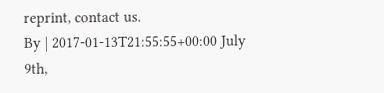reprint, contact us.
By | 2017-01-13T21:55:55+00:00 July 9th,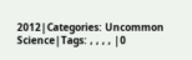2012|Categories: Uncommon Science|Tags: , , , , |0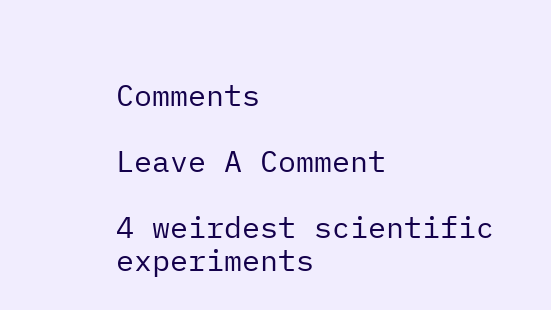Comments

Leave A Comment

4 weirdest scientific experiments